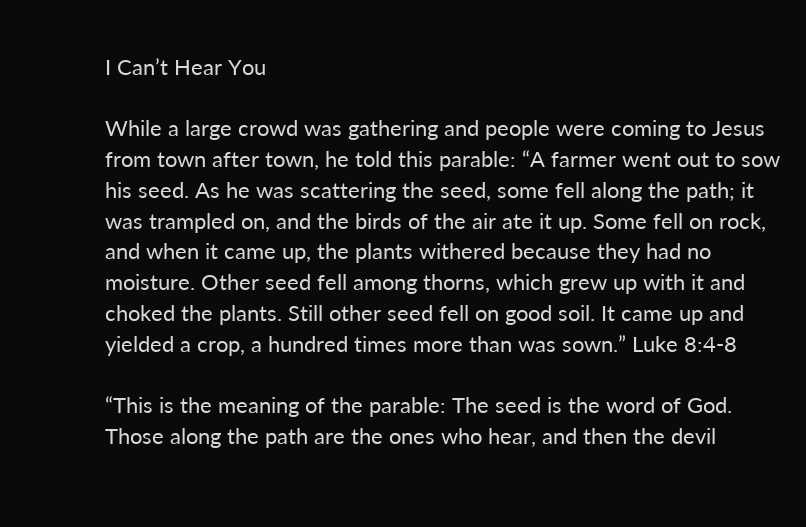I Can’t Hear You

While a large crowd was gathering and people were coming to Jesus from town after town, he told this parable: “A farmer went out to sow his seed. As he was scattering the seed, some fell along the path; it was trampled on, and the birds of the air ate it up. Some fell on rock, and when it came up, the plants withered because they had no moisture. Other seed fell among thorns, which grew up with it and choked the plants. Still other seed fell on good soil. It came up and yielded a crop, a hundred times more than was sown.” Luke 8:4-8

“This is the meaning of the parable: The seed is the word of God. Those along the path are the ones who hear, and then the devil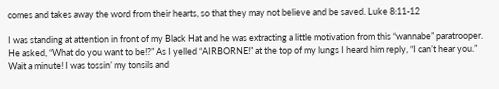comes and takes away the word from their hearts, so that they may not believe and be saved. Luke 8:11-12

I was standing at attention in front of my Black Hat and he was extracting a little motivation from this “wannabe” paratrooper. He asked, “What do you want to be!?” As I yelled “AIRBORNE!” at the top of my lungs I heard him reply, “I can’t hear you.” Wait a minute! I was tossin’ my tonsils and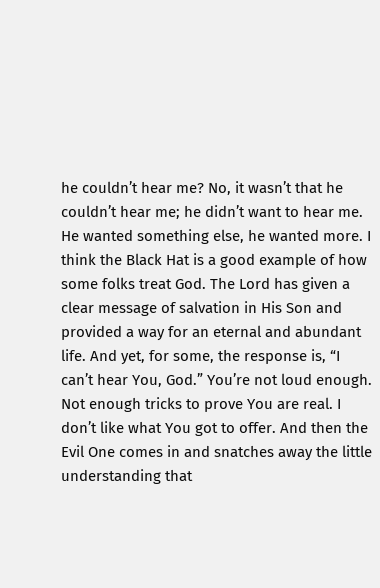he couldn’t hear me? No, it wasn’t that he couldn’t hear me; he didn’t want to hear me. He wanted something else, he wanted more. I think the Black Hat is a good example of how some folks treat God. The Lord has given a clear message of salvation in His Son and provided a way for an eternal and abundant life. And yet, for some, the response is, “I can’t hear You, God.” You’re not loud enough. Not enough tricks to prove You are real. I don’t like what You got to offer. And then the Evil One comes in and snatches away the little understanding that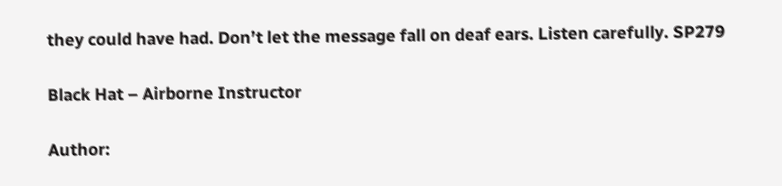they could have had. Don’t let the message fall on deaf ears. Listen carefully. SP279

Black Hat – Airborne Instructor

Author: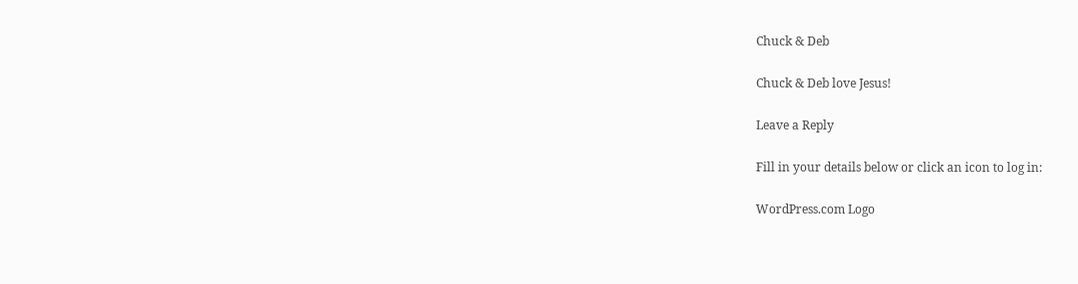Chuck & Deb

Chuck & Deb love Jesus!

Leave a Reply

Fill in your details below or click an icon to log in:

WordPress.com Logo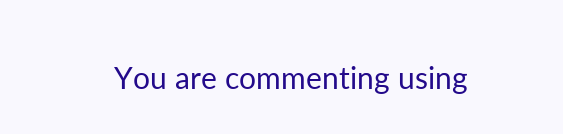You are commenting using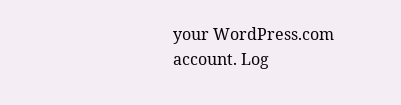your WordPress.com account. Log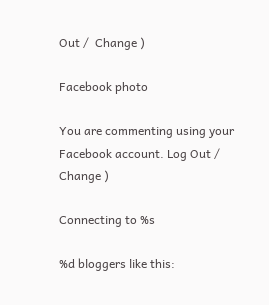Out /  Change )

Facebook photo

You are commenting using your Facebook account. Log Out /  Change )

Connecting to %s

%d bloggers like this: